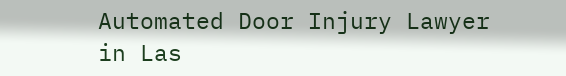Automated Door Injury Lawyer in Las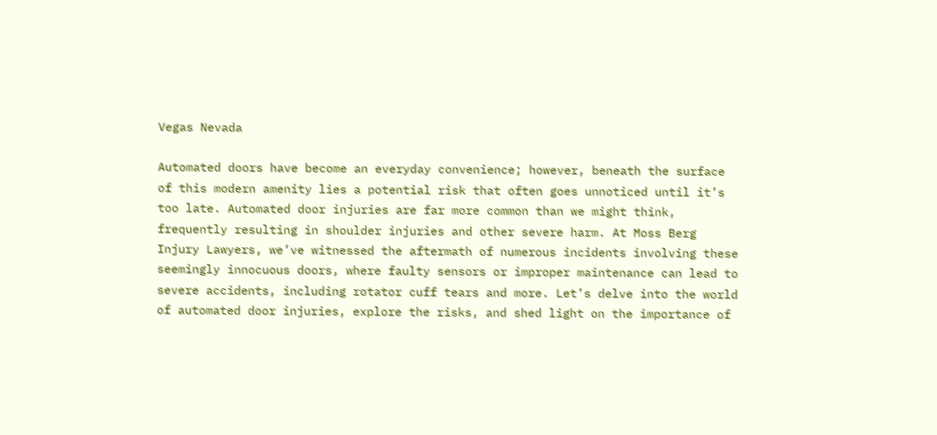Vegas Nevada

Automated doors have become an everyday convenience; however, beneath the surface of this modern amenity lies a potential risk that often goes unnoticed until it’s too late. Automated door injuries are far more common than we might think, frequently resulting in shoulder injuries and other severe harm. At Moss Berg Injury Lawyers, we’ve witnessed the aftermath of numerous incidents involving these seemingly innocuous doors, where faulty sensors or improper maintenance can lead to severe accidents, including rotator cuff tears and more. Let’s delve into the world of automated door injuries, explore the risks, and shed light on the importance of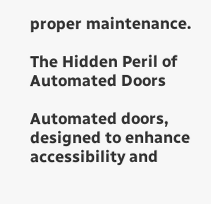proper maintenance.

The Hidden Peril of Automated Doors

Automated doors, designed to enhance accessibility and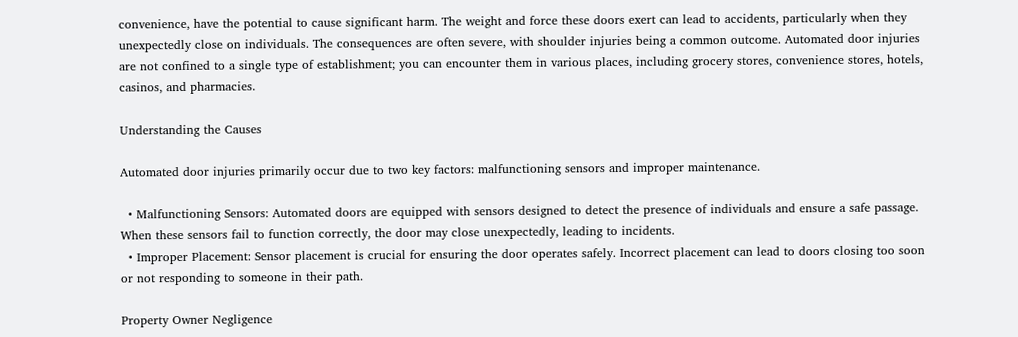convenience, have the potential to cause significant harm. The weight and force these doors exert can lead to accidents, particularly when they unexpectedly close on individuals. The consequences are often severe, with shoulder injuries being a common outcome. Automated door injuries are not confined to a single type of establishment; you can encounter them in various places, including grocery stores, convenience stores, hotels, casinos, and pharmacies.

Understanding the Causes

Automated door injuries primarily occur due to two key factors: malfunctioning sensors and improper maintenance.

  • Malfunctioning Sensors: Automated doors are equipped with sensors designed to detect the presence of individuals and ensure a safe passage. When these sensors fail to function correctly, the door may close unexpectedly, leading to incidents.
  • Improper Placement: Sensor placement is crucial for ensuring the door operates safely. Incorrect placement can lead to doors closing too soon or not responding to someone in their path.

Property Owner Negligence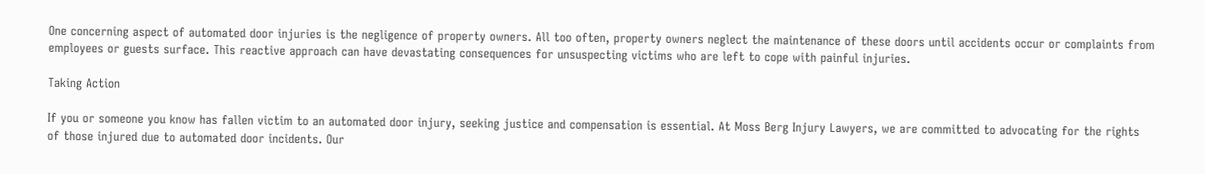One concerning aspect of automated door injuries is the negligence of property owners. All too often, property owners neglect the maintenance of these doors until accidents occur or complaints from employees or guests surface. This reactive approach can have devastating consequences for unsuspecting victims who are left to cope with painful injuries.

Taking Action

If you or someone you know has fallen victim to an automated door injury, seeking justice and compensation is essential. At Moss Berg Injury Lawyers, we are committed to advocating for the rights of those injured due to automated door incidents. Our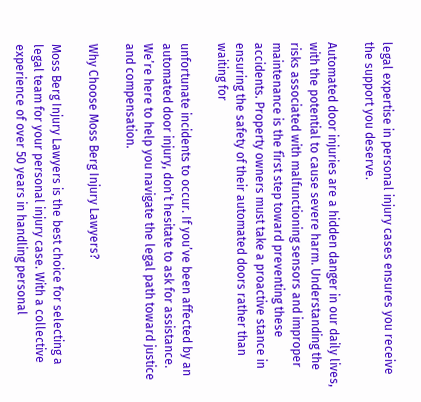legal expertise in personal injury cases ensures you receive the support you deserve.

Automated door injuries are a hidden danger in our daily lives, with the potential to cause severe harm. Understanding the risks associated with malfunctioning sensors and improper maintenance is the first step toward preventing these accidents. Property owners must take a proactive stance in ensuring the safety of their automated doors rather than waiting for

unfortunate incidents to occur. If you’ve been affected by an automated door injury, don’t hesitate to ask for assistance. We’re here to help you navigate the legal path toward justice and compensation.

Why Choose Moss Berg Injury Lawyers?

Moss Berg Injury Lawyers is the best choice for selecting a legal team for your personal injury case. With a collective experience of over 50 years in handling personal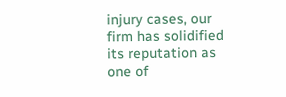injury cases, our firm has solidified its reputation as one of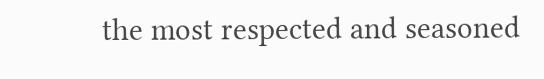the most respected and seasoned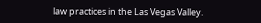law practices in the Las Vegas Valley.